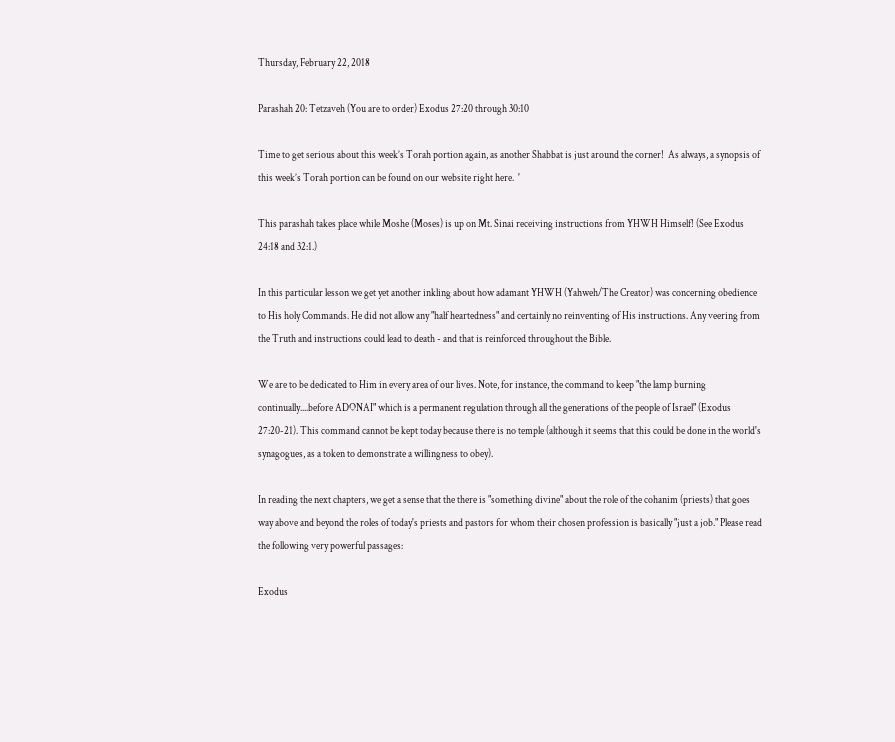Thursday, February 22, 2018

Parashah 20: Tetzaveh (You are to order) Exodus 27:20 through 30:10

Time to get serious about this week’s Torah portion again, as another Shabbat is just around the corner!  As always, a synopsis of this week’s Torah portion can be found on our website right here.  '

This parashah takes place while Moshe (Moses) is up on Mt. Sinai receiving instructions from YHWH Himself! (See Exodus 24:18 and 32:1.)

In this particular lesson we get yet another inkling about how adamant YHWH (Yahweh/The Creator) was concerning obedience to His holy Commands. He did not allow any "half heartedness" and certainly no reinventing of His instructions. Any veering from the Truth and instructions could lead to death - and that is reinforced throughout the Bible.

We are to be dedicated to Him in every area of our lives. Note, for instance, the command to keep "the lamp burning continually....before ADONAI" which is a permanent regulation through all the generations of the people of Israel" (Exodus 27:20-21). This command cannot be kept today because there is no temple (although it seems that this could be done in the world's synagogues, as a token to demonstrate a willingness to obey).

In reading the next chapters, we get a sense that the there is "something divine" about the role of the cohanim (priests) that goes way above and beyond the roles of today's priests and pastors for whom their chosen profession is basically "just a job." Please read the following very powerful passages:

Exodus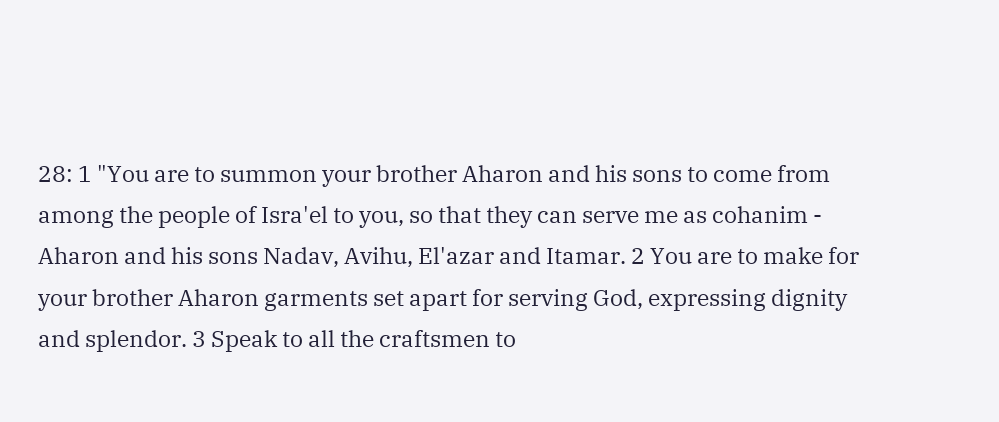28: 1 "You are to summon your brother Aharon and his sons to come from among the people of Isra'el to you, so that they can serve me as cohanim - Aharon and his sons Nadav, Avihu, El'azar and Itamar. 2 You are to make for your brother Aharon garments set apart for serving God, expressing dignity and splendor. 3 Speak to all the craftsmen to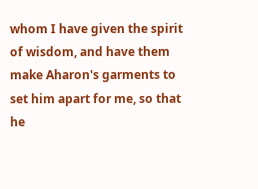whom I have given the spirit of wisdom, and have them make Aharon's garments to set him apart for me, so that he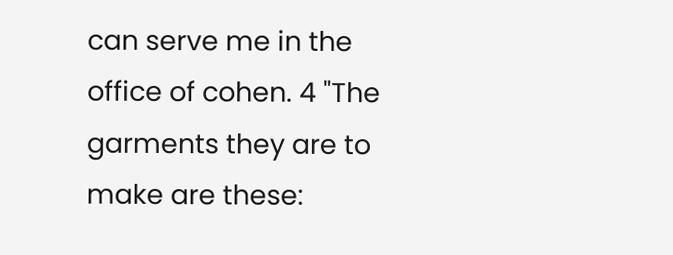can serve me in the office of cohen. 4 "The garments they are to make are these: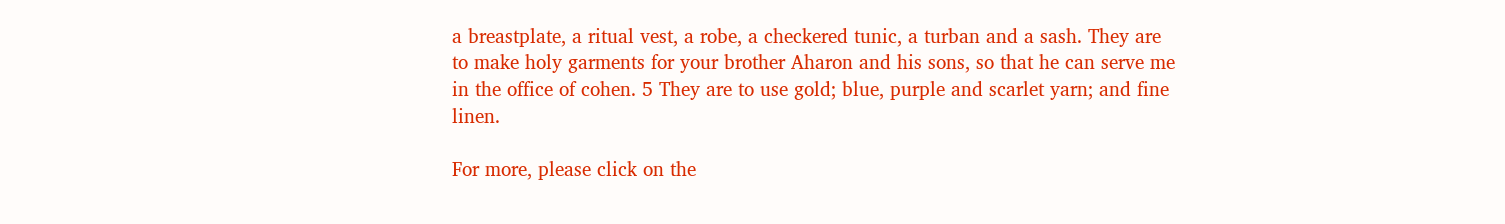a breastplate, a ritual vest, a robe, a checkered tunic, a turban and a sash. They are to make holy garments for your brother Aharon and his sons, so that he can serve me in the office of cohen. 5 They are to use gold; blue, purple and scarlet yarn; and fine linen.

For more, please click on the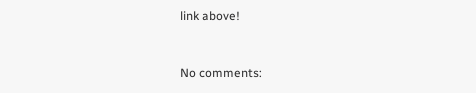link above!


No comments: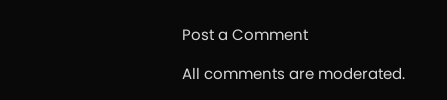Post a Comment

All comments are moderated.